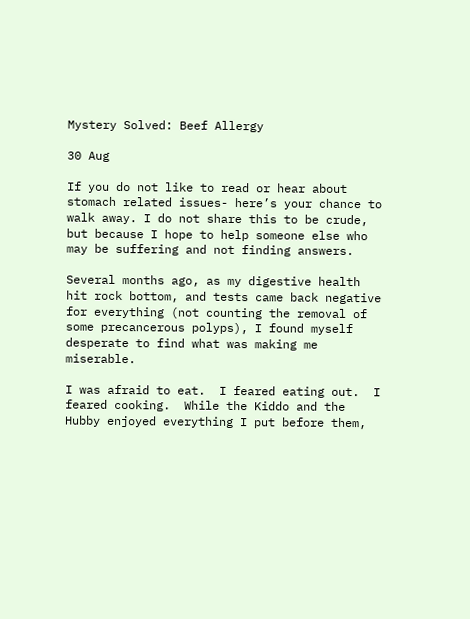Mystery Solved: Beef Allergy

30 Aug

If you do not like to read or hear about stomach related issues- here’s your chance to walk away. I do not share this to be crude, but because I hope to help someone else who may be suffering and not finding answers.

Several months ago, as my digestive health hit rock bottom, and tests came back negative for everything (not counting the removal of some precancerous polyps), I found myself desperate to find what was making me miserable.

I was afraid to eat.  I feared eating out.  I feared cooking.  While the Kiddo and the Hubby enjoyed everything I put before them,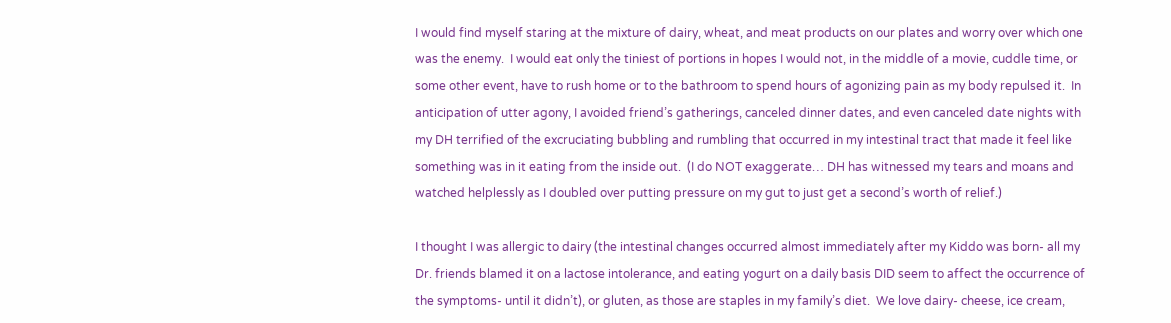I would find myself staring at the mixture of dairy, wheat, and meat products on our plates and worry over which one was the enemy.  I would eat only the tiniest of portions in hopes I would not, in the middle of a movie, cuddle time, or some other event, have to rush home or to the bathroom to spend hours of agonizing pain as my body repulsed it.  In anticipation of utter agony, I avoided friend’s gatherings, canceled dinner dates, and even canceled date nights with my DH terrified of the excruciating bubbling and rumbling that occurred in my intestinal tract that made it feel like something was in it eating from the inside out.  (I do NOT exaggerate… DH has witnessed my tears and moans and watched helplessly as I doubled over putting pressure on my gut to just get a second’s worth of relief.)

I thought I was allergic to dairy (the intestinal changes occurred almost immediately after my Kiddo was born- all my Dr. friends blamed it on a lactose intolerance, and eating yogurt on a daily basis DID seem to affect the occurrence of the symptoms- until it didn’t), or gluten, as those are staples in my family’s diet.  We love dairy- cheese, ice cream,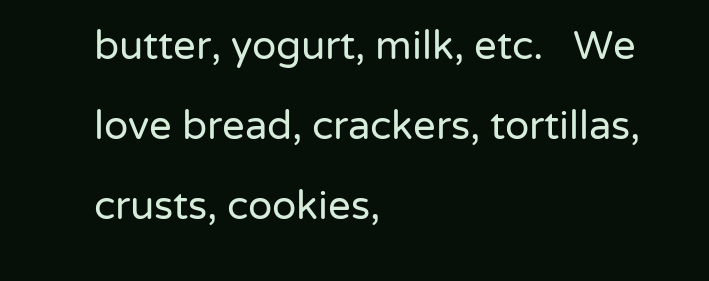butter, yogurt, milk, etc.   We love bread, crackers, tortillas, crusts, cookies,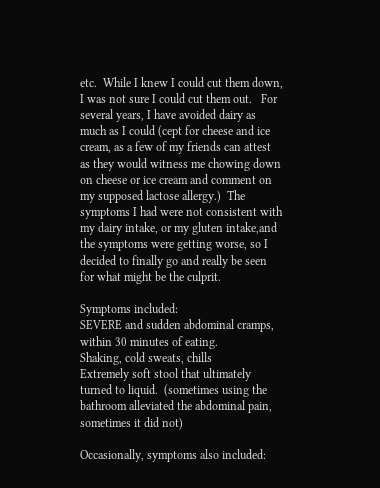etc.  While I knew I could cut them down, I was not sure I could cut them out.   For several years, I have avoided dairy as much as I could (cept for cheese and ice cream, as a few of my friends can attest as they would witness me chowing down on cheese or ice cream and comment on my supposed lactose allergy.)  The symptoms I had were not consistent with my dairy intake, or my gluten intake,and the symptoms were getting worse, so I decided to finally go and really be seen for what might be the culprit.

Symptoms included:
SEVERE and sudden abdominal cramps, within 30 minutes of eating.
Shaking, cold sweats, chills
Extremely soft stool that ultimately turned to liquid.  (sometimes using the bathroom alleviated the abdominal pain, sometimes it did not)

Occasionally, symptoms also included: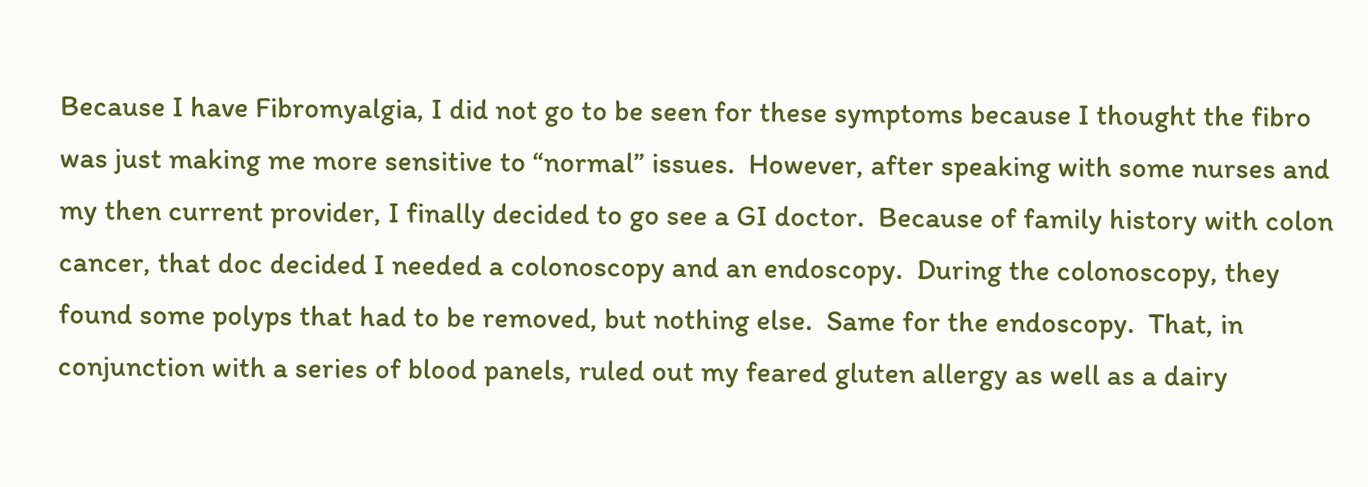Because I have Fibromyalgia, I did not go to be seen for these symptoms because I thought the fibro was just making me more sensitive to “normal” issues.  However, after speaking with some nurses and my then current provider, I finally decided to go see a GI doctor.  Because of family history with colon cancer, that doc decided I needed a colonoscopy and an endoscopy.  During the colonoscopy, they found some polyps that had to be removed, but nothing else.  Same for the endoscopy.  That, in conjunction with a series of blood panels, ruled out my feared gluten allergy as well as a dairy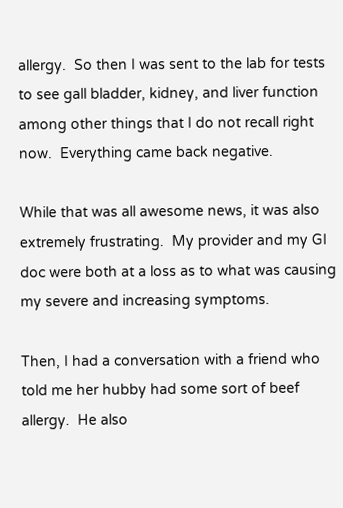allergy.  So then I was sent to the lab for tests to see gall bladder, kidney, and liver function among other things that I do not recall right now.  Everything came back negative.

While that was all awesome news, it was also extremely frustrating.  My provider and my GI doc were both at a loss as to what was causing my severe and increasing symptoms.

Then, I had a conversation with a friend who told me her hubby had some sort of beef allergy.  He also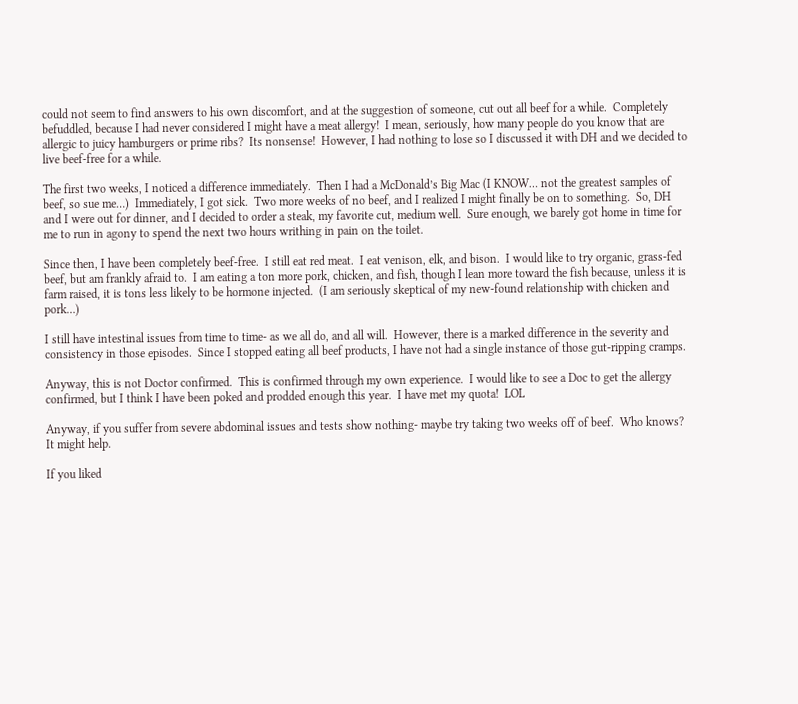could not seem to find answers to his own discomfort, and at the suggestion of someone, cut out all beef for a while.  Completely befuddled, because I had never considered I might have a meat allergy!  I mean, seriously, how many people do you know that are allergic to juicy hamburgers or prime ribs?  Its nonsense!  However, I had nothing to lose so I discussed it with DH and we decided to live beef-free for a while.

The first two weeks, I noticed a difference immediately.  Then I had a McDonald’s Big Mac (I KNOW… not the greatest samples of beef, so sue me…)  Immediately, I got sick.  Two more weeks of no beef, and I realized I might finally be on to something.  So, DH and I were out for dinner, and I decided to order a steak, my favorite cut, medium well.  Sure enough, we barely got home in time for me to run in agony to spend the next two hours writhing in pain on the toilet.

Since then, I have been completely beef-free.  I still eat red meat.  I eat venison, elk, and bison.  I would like to try organic, grass-fed beef, but am frankly afraid to.  I am eating a ton more pork, chicken, and fish, though I lean more toward the fish because, unless it is farm raised, it is tons less likely to be hormone injected.  (I am seriously skeptical of my new-found relationship with chicken and pork…)

I still have intestinal issues from time to time- as we all do, and all will.  However, there is a marked difference in the severity and consistency in those episodes.  Since I stopped eating all beef products, I have not had a single instance of those gut-ripping cramps.

Anyway, this is not Doctor confirmed.  This is confirmed through my own experience.  I would like to see a Doc to get the allergy confirmed, but I think I have been poked and prodded enough this year.  I have met my quota!  LOL

Anyway, if you suffer from severe abdominal issues and tests show nothing- maybe try taking two weeks off of beef.  Who knows?  It might help.

If you liked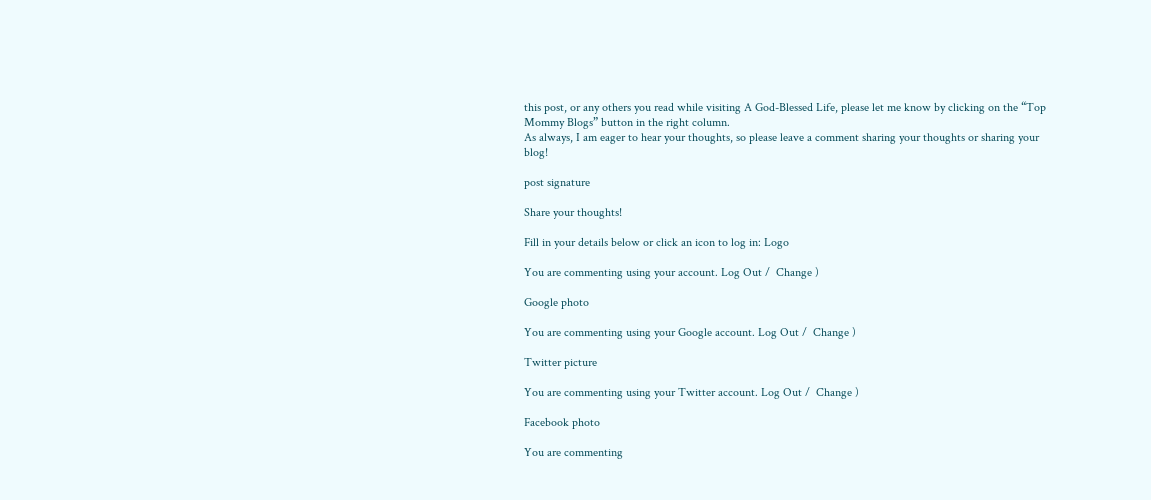this post, or any others you read while visiting A God-Blessed Life, please let me know by clicking on the “Top Mommy Blogs” button in the right column.
As always, I am eager to hear your thoughts, so please leave a comment sharing your thoughts or sharing your blog!

post signature

Share your thoughts!

Fill in your details below or click an icon to log in: Logo

You are commenting using your account. Log Out /  Change )

Google photo

You are commenting using your Google account. Log Out /  Change )

Twitter picture

You are commenting using your Twitter account. Log Out /  Change )

Facebook photo

You are commenting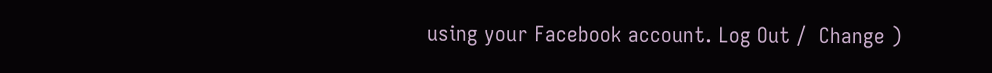using your Facebook account. Log Out /  Change )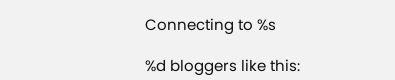Connecting to %s

%d bloggers like this: